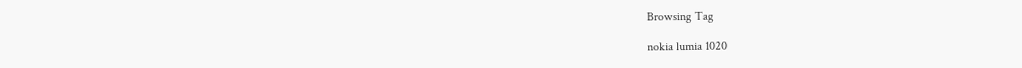Browsing Tag

nokia lumia 1020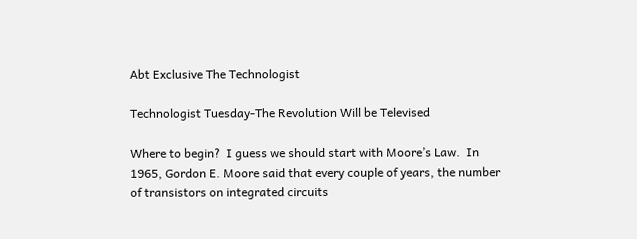Abt Exclusive The Technologist

Technologist Tuesday-The Revolution Will be Televised

Where to begin?  I guess we should start with Moore’s Law.  In 1965, Gordon E. Moore said that every couple of years, the number of transistors on integrated circuits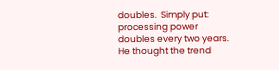doubles.  Simply put:  processing power doubles every two years.  He thought the trend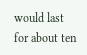would last for about ten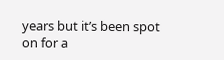years but it’s been spot on for a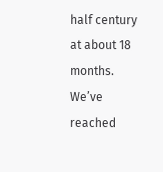half century at about 18 months.  We’ve reached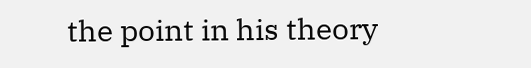the point in his theory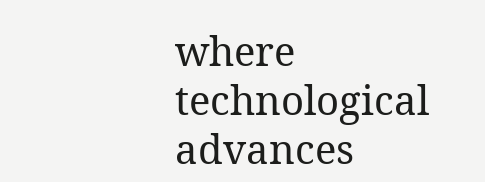where technological advances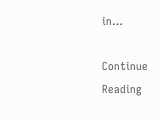in…

Continue Reading